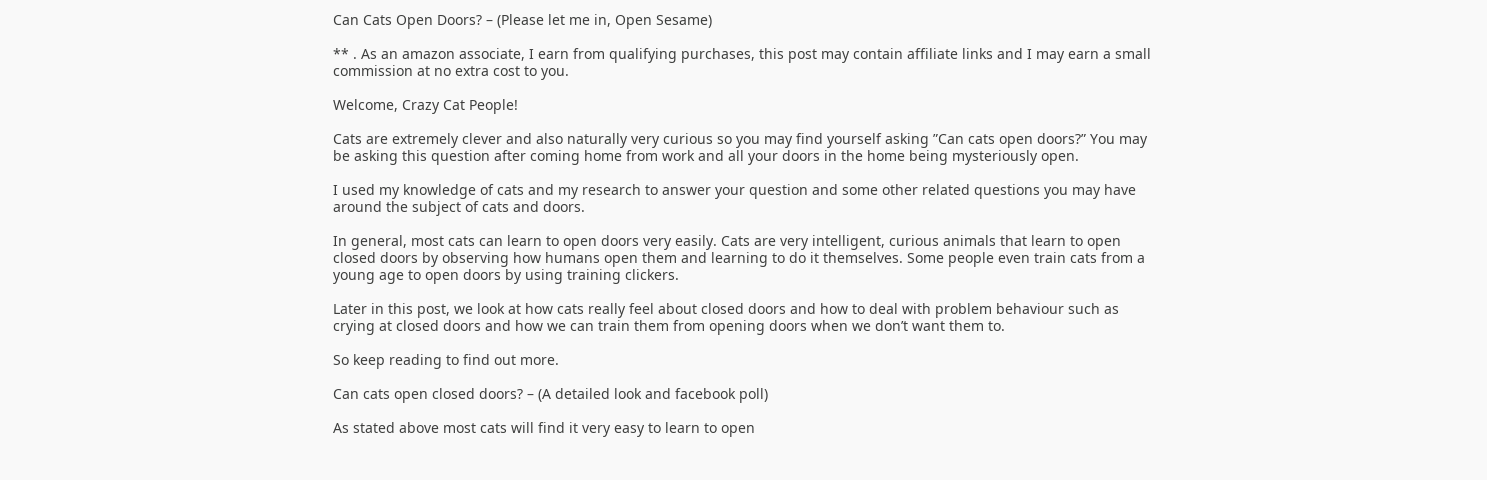Can Cats Open Doors? – (Please let me in, Open Sesame)

** . As an amazon associate, I earn from qualifying purchases, this post may contain affiliate links and I may earn a small commission at no extra cost to you.

Welcome, Crazy Cat People!

Cats are extremely clever and also naturally very curious so you may find yourself asking ”Can cats open doors?” You may be asking this question after coming home from work and all your doors in the home being mysteriously open.

I used my knowledge of cats and my research to answer your question and some other related questions you may have around the subject of cats and doors.

In general, most cats can learn to open doors very easily. Cats are very intelligent, curious animals that learn to open closed doors by observing how humans open them and learning to do it themselves. Some people even train cats from a young age to open doors by using training clickers.

Later in this post, we look at how cats really feel about closed doors and how to deal with problem behaviour such as crying at closed doors and how we can train them from opening doors when we don’t want them to.

So keep reading to find out more.

Can cats open closed doors? – (A detailed look and facebook poll)

As stated above most cats will find it very easy to learn to open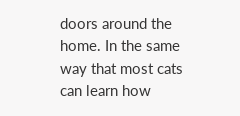doors around the home. In the same way that most cats can learn how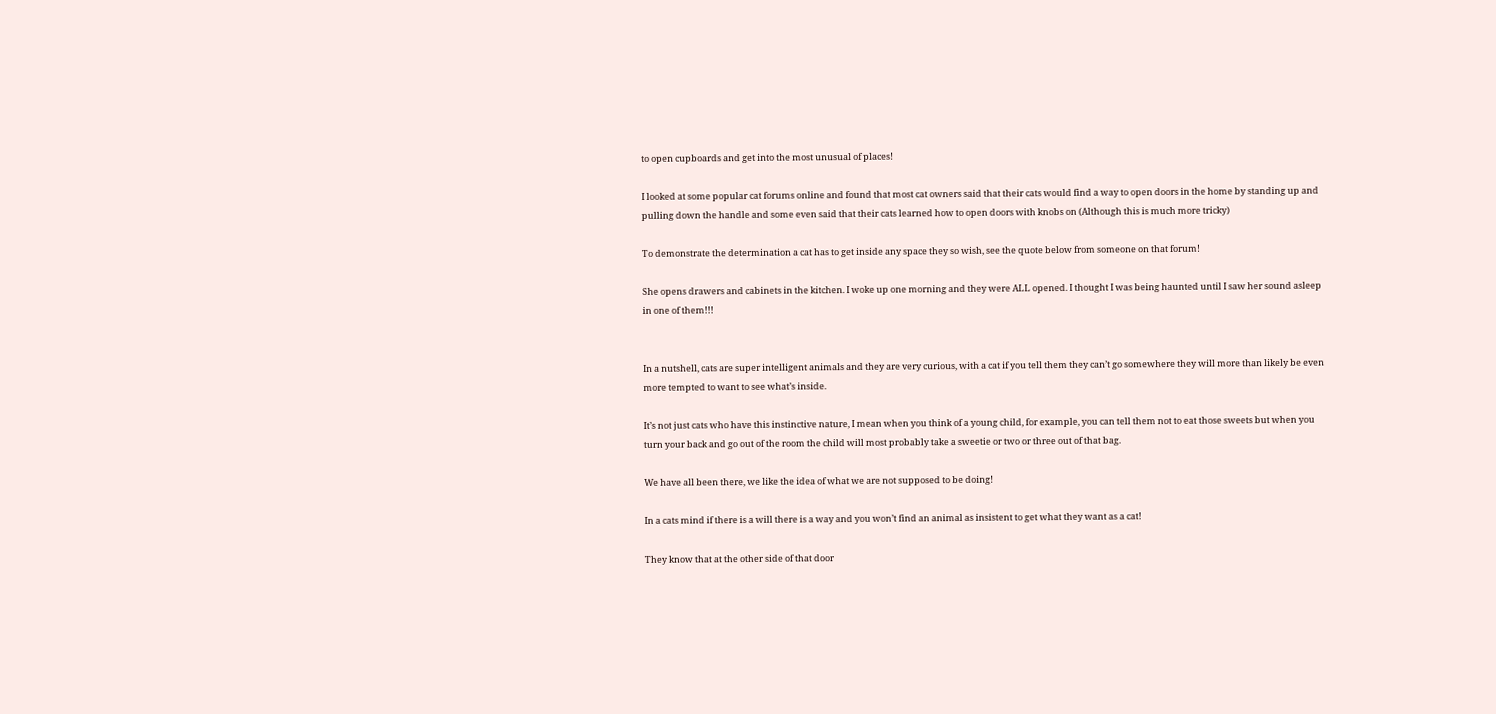to open cupboards and get into the most unusual of places!

I looked at some popular cat forums online and found that most cat owners said that their cats would find a way to open doors in the home by standing up and pulling down the handle and some even said that their cats learned how to open doors with knobs on (Although this is much more tricky)

To demonstrate the determination a cat has to get inside any space they so wish, see the quote below from someone on that forum!

She opens drawers and cabinets in the kitchen. I woke up one morning and they were ALL opened. I thought I was being haunted until I saw her sound asleep in one of them!!!


In a nutshell, cats are super intelligent animals and they are very curious, with a cat if you tell them they can’t go somewhere they will more than likely be even more tempted to want to see what’s inside.

It’s not just cats who have this instinctive nature, I mean when you think of a young child, for example, you can tell them not to eat those sweets but when you turn your back and go out of the room the child will most probably take a sweetie or two or three out of that bag.

We have all been there, we like the idea of what we are not supposed to be doing!

In a cats mind if there is a will there is a way and you won’t find an animal as insistent to get what they want as a cat!

They know that at the other side of that door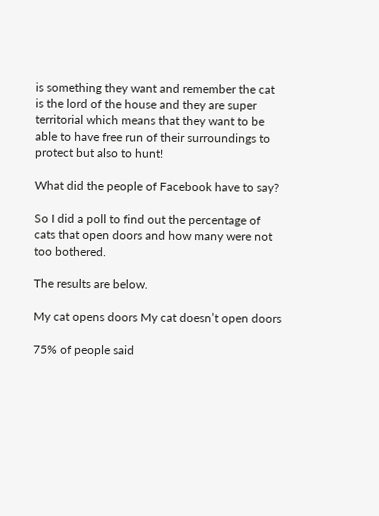is something they want and remember the cat is the lord of the house and they are super territorial which means that they want to be able to have free run of their surroundings to protect but also to hunt!

What did the people of Facebook have to say?

So I did a poll to find out the percentage of cats that open doors and how many were not too bothered.

The results are below.

My cat opens doors My cat doesn’t open doors

75% of people said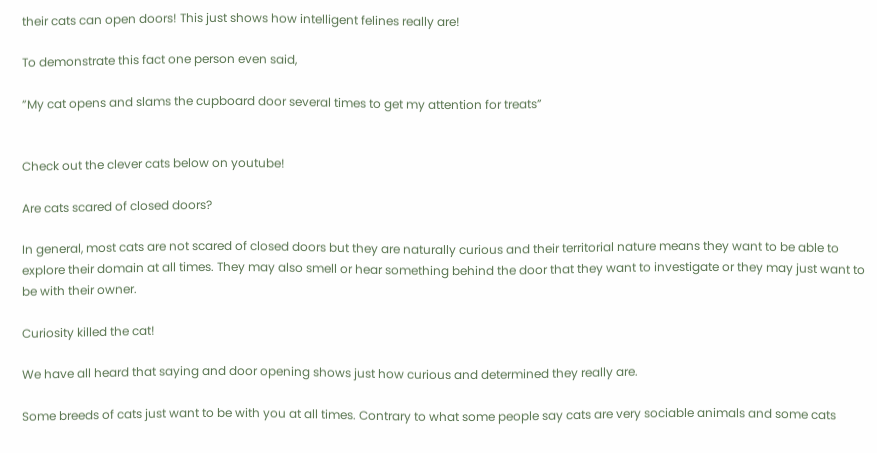their cats can open doors! This just shows how intelligent felines really are!

To demonstrate this fact one person even said,

”My cat opens and slams the cupboard door several times to get my attention for treats”


Check out the clever cats below on youtube!

Are cats scared of closed doors?

In general, most cats are not scared of closed doors but they are naturally curious and their territorial nature means they want to be able to explore their domain at all times. They may also smell or hear something behind the door that they want to investigate or they may just want to be with their owner.

Curiosity killed the cat!

We have all heard that saying and door opening shows just how curious and determined they really are.

Some breeds of cats just want to be with you at all times. Contrary to what some people say cats are very sociable animals and some cats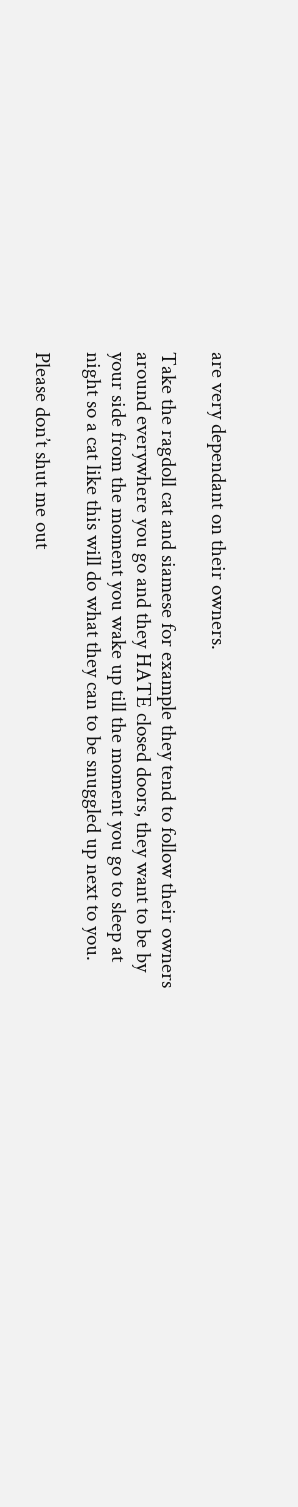are very dependant on their owners.

Take the ragdoll cat and siamese for example they tend to follow their owners around everywhere you go and they HATE closed doors, they want to be by your side from the moment you wake up till the moment you go to sleep at night so a cat like this will do what they can to be snuggled up next to you.

Please don’t shut me out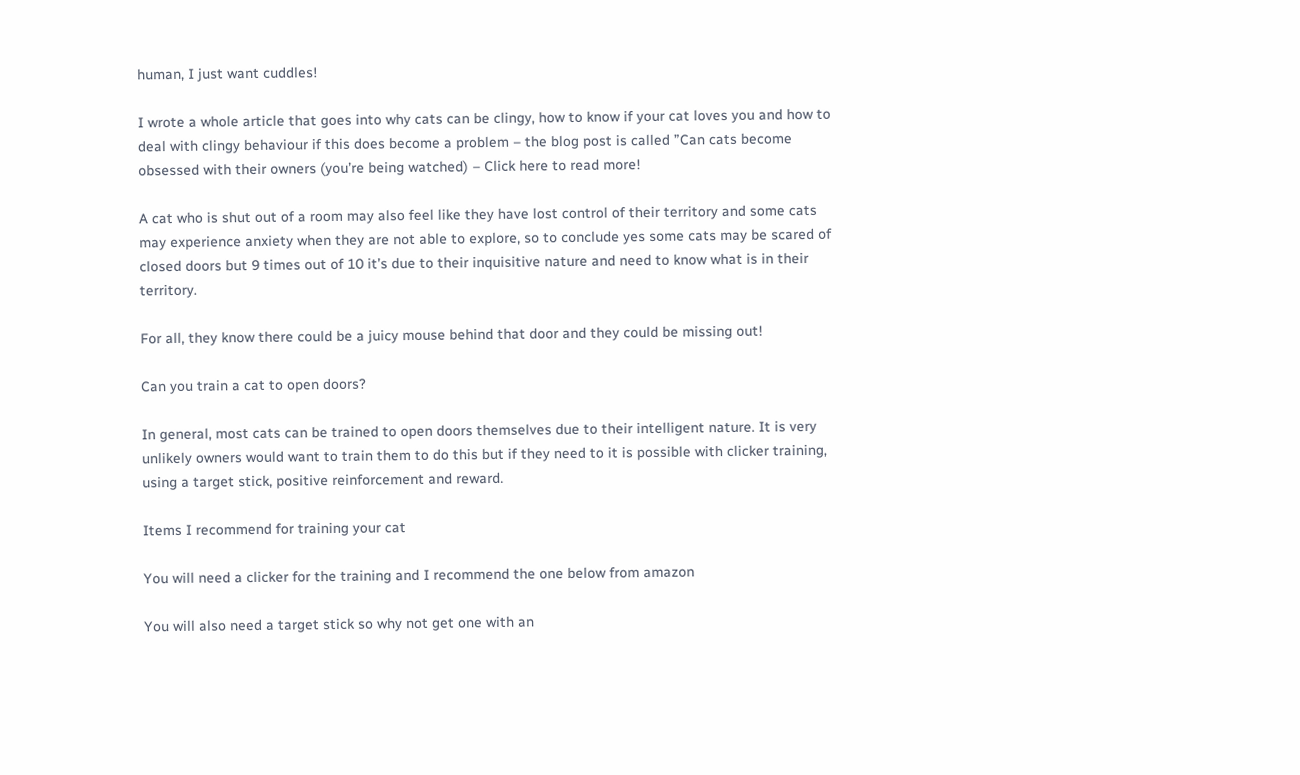human, I just want cuddles!

I wrote a whole article that goes into why cats can be clingy, how to know if your cat loves you and how to deal with clingy behaviour if this does become a problem – the blog post is called ”Can cats become obsessed with their owners (you’re being watched) – Click here to read more!

A cat who is shut out of a room may also feel like they have lost control of their territory and some cats may experience anxiety when they are not able to explore, so to conclude yes some cats may be scared of closed doors but 9 times out of 10 it’s due to their inquisitive nature and need to know what is in their territory.

For all, they know there could be a juicy mouse behind that door and they could be missing out!

Can you train a cat to open doors?

In general, most cats can be trained to open doors themselves due to their intelligent nature. It is very unlikely owners would want to train them to do this but if they need to it is possible with clicker training, using a target stick, positive reinforcement and reward.

Items I recommend for training your cat

You will need a clicker for the training and I recommend the one below from amazon

You will also need a target stick so why not get one with an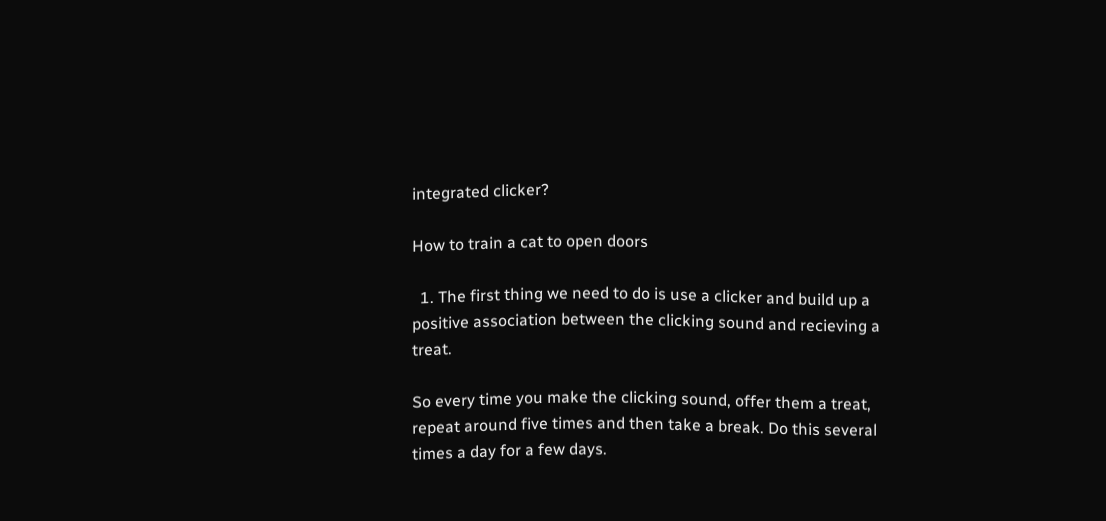integrated clicker?

How to train a cat to open doors

  1. The first thing we need to do is use a clicker and build up a positive association between the clicking sound and recieving a treat.

So every time you make the clicking sound, offer them a treat, repeat around five times and then take a break. Do this several times a day for a few days.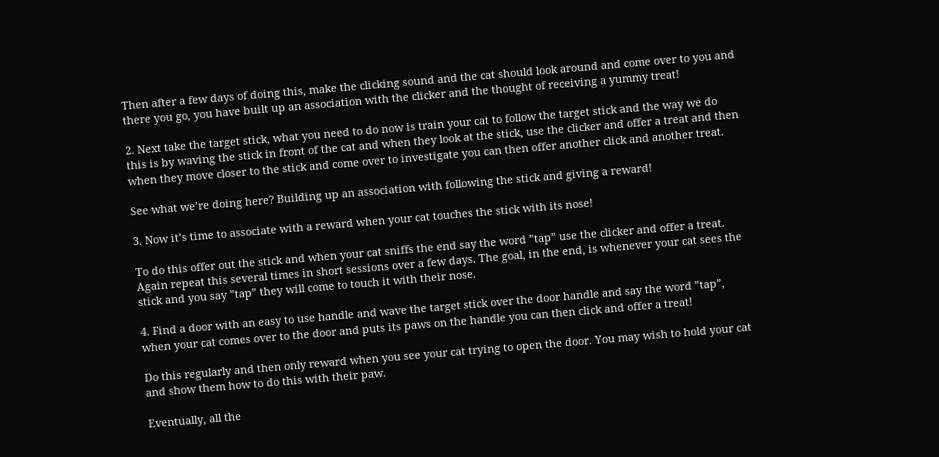Then after a few days of doing this, make the clicking sound and the cat should look around and come over to you and there you go, you have built up an association with the clicker and the thought of receiving a yummy treat!

2. Next take the target stick, what you need to do now is train your cat to follow the target stick and the way we do this is by waving the stick in front of the cat and when they look at the stick, use the clicker and offer a treat and then when they move closer to the stick and come over to investigate you can then offer another click and another treat.

See what we’re doing here? Building up an association with following the stick and giving a reward!

3. Now it’s time to associate with a reward when your cat touches the stick with its nose!

To do this offer out the stick and when your cat sniffs the end say the word ”tap” use the clicker and offer a treat. Again repeat this several times in short sessions over a few days. The goal, in the end, is whenever your cat sees the stick and you say ”tap” they will come to touch it with their nose.

4. Find a door with an easy to use handle and wave the target stick over the door handle and say the word ”tap”, when your cat comes over to the door and puts its paws on the handle you can then click and offer a treat!

Do this regularly and then only reward when you see your cat trying to open the door. You may wish to hold your cat and show them how to do this with their paw.

Eventually, all the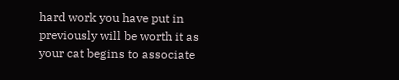hard work you have put in previously will be worth it as your cat begins to associate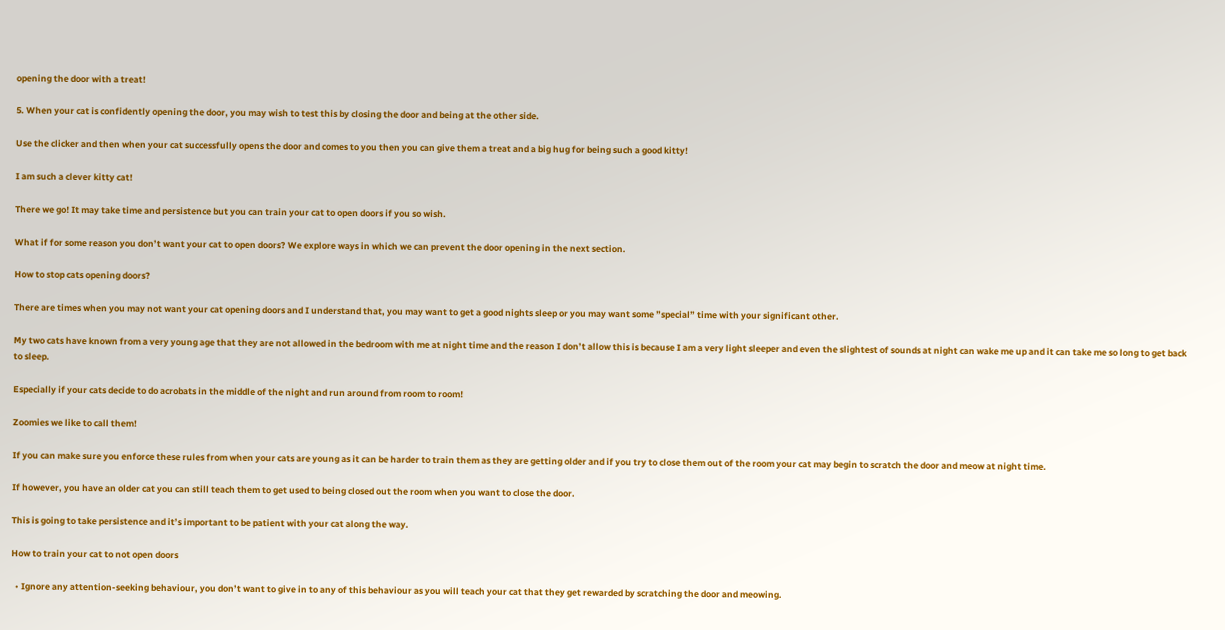opening the door with a treat!

5. When your cat is confidently opening the door, you may wish to test this by closing the door and being at the other side.

Use the clicker and then when your cat successfully opens the door and comes to you then you can give them a treat and a big hug for being such a good kitty!

I am such a clever kitty cat!

There we go! It may take time and persistence but you can train your cat to open doors if you so wish.

What if for some reason you don’t want your cat to open doors? We explore ways in which we can prevent the door opening in the next section.

How to stop cats opening doors?

There are times when you may not want your cat opening doors and I understand that, you may want to get a good nights sleep or you may want some ”special” time with your significant other.

My two cats have known from a very young age that they are not allowed in the bedroom with me at night time and the reason I don’t allow this is because I am a very light sleeper and even the slightest of sounds at night can wake me up and it can take me so long to get back to sleep.

Especially if your cats decide to do acrobats in the middle of the night and run around from room to room!

Zoomies we like to call them!

If you can make sure you enforce these rules from when your cats are young as it can be harder to train them as they are getting older and if you try to close them out of the room your cat may begin to scratch the door and meow at night time.

If however, you have an older cat you can still teach them to get used to being closed out the room when you want to close the door.

This is going to take persistence and it’s important to be patient with your cat along the way.

How to train your cat to not open doors

  • Ignore any attention-seeking behaviour, you don’t want to give in to any of this behaviour as you will teach your cat that they get rewarded by scratching the door and meowing.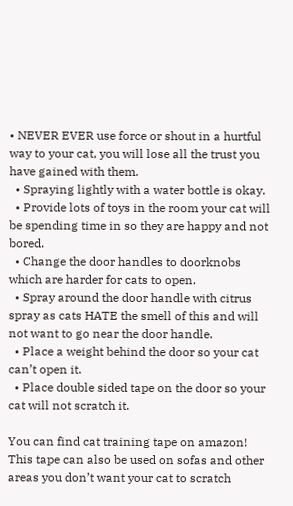• NEVER EVER use force or shout in a hurtful way to your cat, you will lose all the trust you have gained with them.
  • Spraying lightly with a water bottle is okay.
  • Provide lots of toys in the room your cat will be spending time in so they are happy and not bored.
  • Change the door handles to doorknobs which are harder for cats to open.
  • Spray around the door handle with citrus spray as cats HATE the smell of this and will not want to go near the door handle.
  • Place a weight behind the door so your cat can’t open it.
  • Place double sided tape on the door so your cat will not scratch it.

You can find cat training tape on amazon! This tape can also be used on sofas and other areas you don’t want your cat to scratch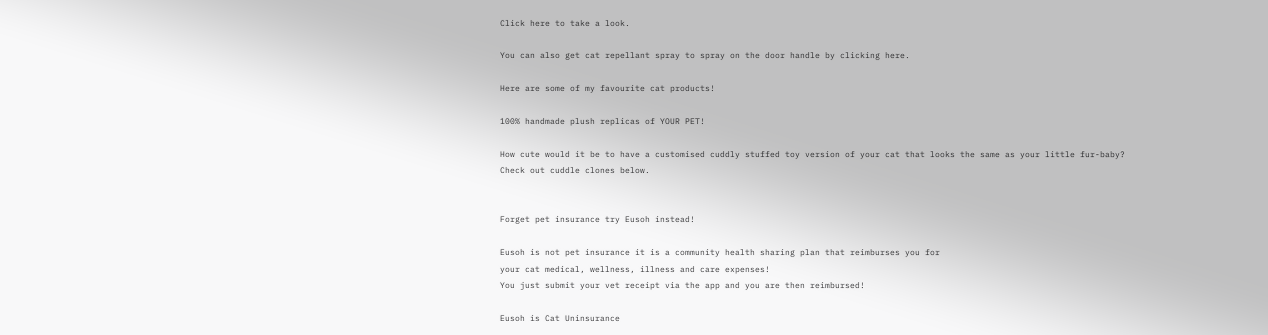Click here to take a look.

You can also get cat repellant spray to spray on the door handle by clicking here.

Here are some of my favourite cat products!

100% handmade plush replicas of YOUR PET!

How cute would it be to have a customised cuddly stuffed toy version of your cat that looks the same as your little fur-baby? Check out cuddle clones below.


Forget pet insurance try Eusoh instead!

Eusoh is not pet insurance it is a community health sharing plan that reimburses you for
your cat medical, wellness, illness and care expenses!
You just submit your vet receipt via the app and you are then reimbursed!

Eusoh is Cat Uninsurance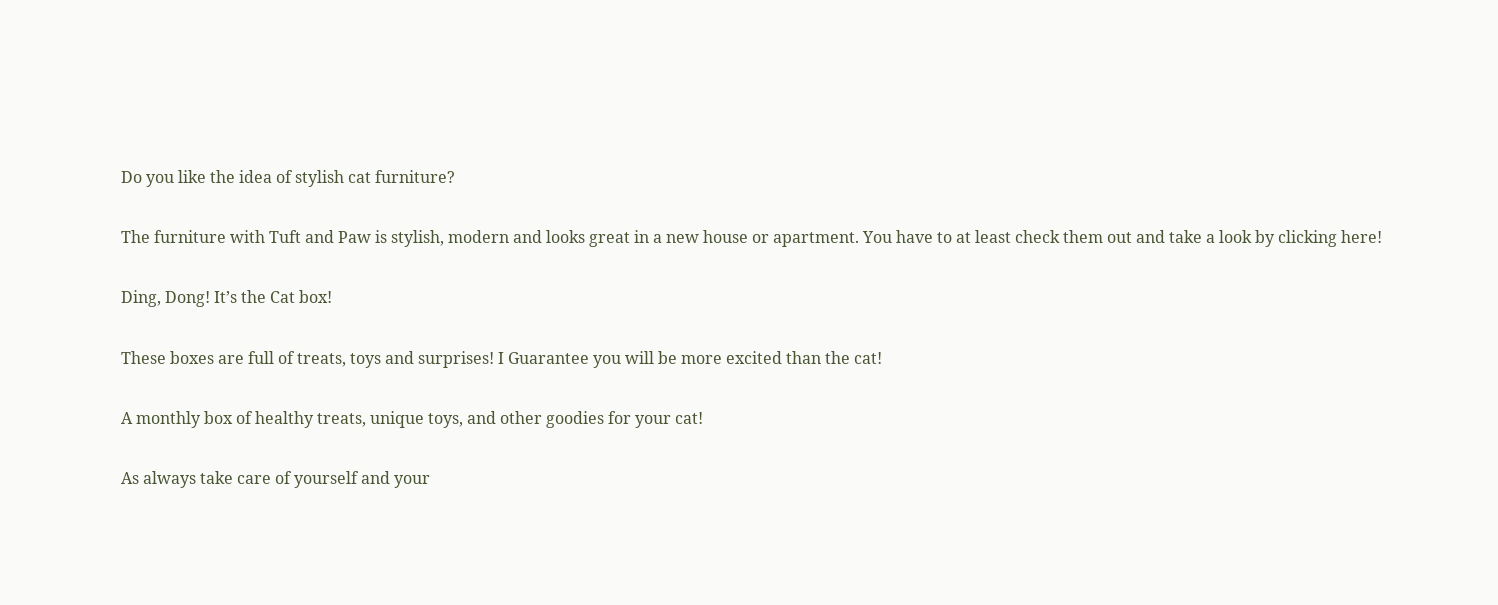Do you like the idea of stylish cat furniture?

The furniture with Tuft and Paw is stylish, modern and looks great in a new house or apartment. You have to at least check them out and take a look by clicking here!

Ding, Dong! It’s the Cat box!

These boxes are full of treats, toys and surprises! I Guarantee you will be more excited than the cat!

A monthly box of healthy treats, unique toys, and other goodies for your cat!

As always take care of yourself and your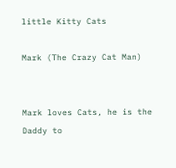little Kitty Cats

Mark (The Crazy Cat Man)


Mark loves Cats, he is the Daddy to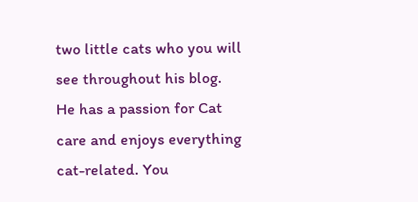two little cats who you will see throughout his blog. He has a passion for Cat care and enjoys everything cat-related. You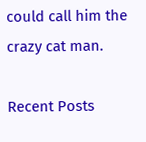could call him the crazy cat man.

Recent Posts